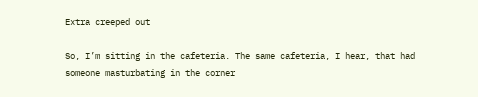Extra creeped out

So, I’m sitting in the cafeteria. The same cafeteria, I hear, that had someone masturbating in the corner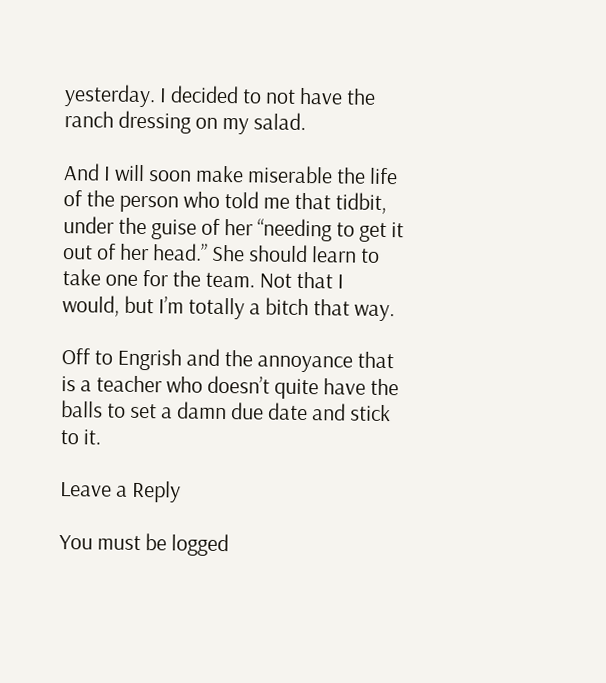yesterday. I decided to not have the ranch dressing on my salad.

And I will soon make miserable the life of the person who told me that tidbit, under the guise of her “needing to get it out of her head.” She should learn to take one for the team. Not that I would, but I’m totally a bitch that way.

Off to Engrish and the annoyance that is a teacher who doesn’t quite have the balls to set a damn due date and stick to it.

Leave a Reply

You must be logged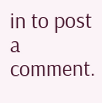in to post a comment.